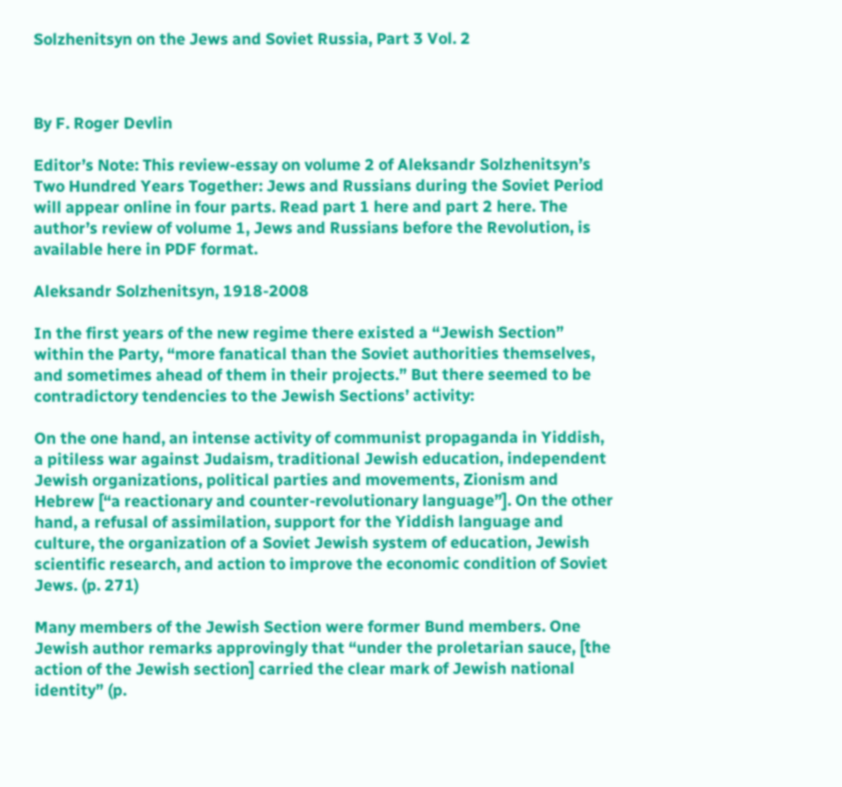Solzhenitsyn on the Jews and Soviet Russia, Part 3 Vol. 2



By F. Roger Devlin

Editor’s Note: This review-essay on volume 2 of Aleksandr Solzhenitsyn’s Two Hundred Years Together: Jews and Russians during the Soviet Period will appear online in four parts. Read part 1 here and part 2 here. The author’s review of volume 1, Jews and Russians before the Revolution, is available here in PDF format.

Aleksandr Solzhenitsyn, 1918-2008

In the first years of the new regime there existed a “Jewish Section” within the Party, “more fanatical than the Soviet authorities themselves, and sometimes ahead of them in their projects.” But there seemed to be contradictory tendencies to the Jewish Sections’ activity:

On the one hand, an intense activity of communist propaganda in Yiddish, a pitiless war against Judaism, traditional Jewish education, independent Jewish organizations, political parties and movements, Zionism and Hebrew [“a reactionary and counter-revolutionary language”]. On the other hand, a refusal of assimilation, support for the Yiddish language and culture, the organization of a Soviet Jewish system of education, Jewish scientific research, and action to improve the economic condition of Soviet Jews. (p. 271)

Many members of the Jewish Section were former Bund members. One Jewish author remarks approvingly that “under the proletarian sauce, [the action of the Jewish section] carried the clear mark of Jewish national identity” (p.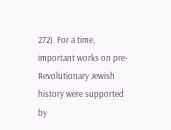272). For a time, important works on pre-Revolutionary Jewish history were supported by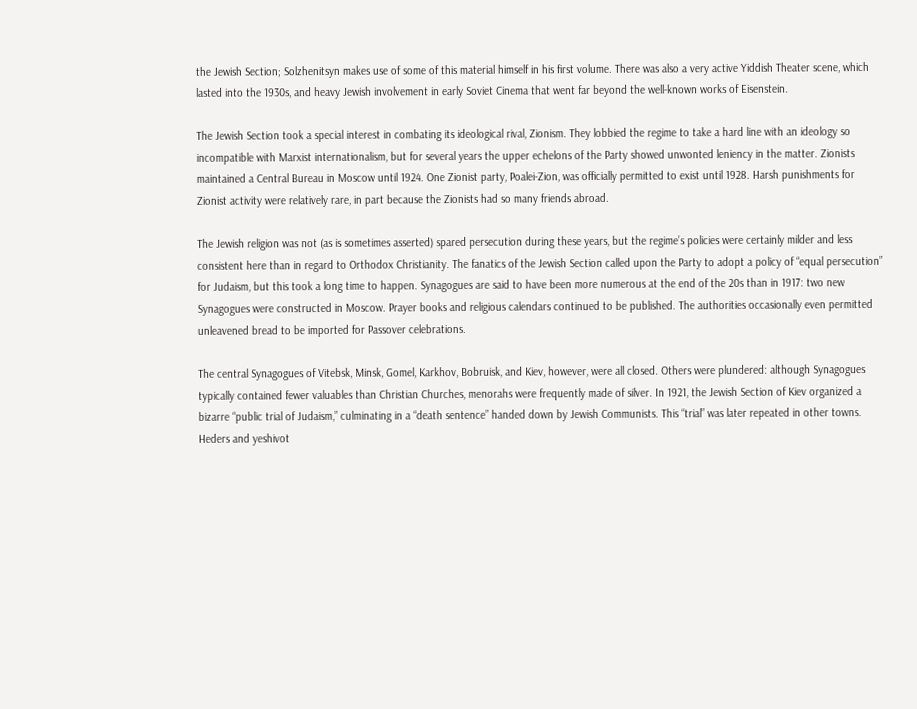the Jewish Section; Solzhenitsyn makes use of some of this material himself in his first volume. There was also a very active Yiddish Theater scene, which lasted into the 1930s, and heavy Jewish involvement in early Soviet Cinema that went far beyond the well-known works of Eisenstein.

The Jewish Section took a special interest in combating its ideological rival, Zionism. They lobbied the regime to take a hard line with an ideology so incompatible with Marxist internationalism, but for several years the upper echelons of the Party showed unwonted leniency in the matter. Zionists maintained a Central Bureau in Moscow until 1924. One Zionist party, Poalei-Zion, was officially permitted to exist until 1928. Harsh punishments for Zionist activity were relatively rare, in part because the Zionists had so many friends abroad.

The Jewish religion was not (as is sometimes asserted) spared persecution during these years, but the regime’s policies were certainly milder and less consistent here than in regard to Orthodox Christianity. The fanatics of the Jewish Section called upon the Party to adopt a policy of “equal persecution” for Judaism, but this took a long time to happen. Synagogues are said to have been more numerous at the end of the 20s than in 1917: two new Synagogues were constructed in Moscow. Prayer books and religious calendars continued to be published. The authorities occasionally even permitted unleavened bread to be imported for Passover celebrations.

The central Synagogues of Vitebsk, Minsk, Gomel, Karkhov, Bobruisk, and Kiev, however, were all closed. Others were plundered: although Synagogues typically contained fewer valuables than Christian Churches, menorahs were frequently made of silver. In 1921, the Jewish Section of Kiev organized a bizarre “public trial of Judaism,” culminating in a “death sentence” handed down by Jewish Communists. This “trial” was later repeated in other towns. Heders and yeshivot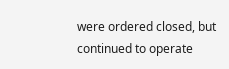were ordered closed, but continued to operate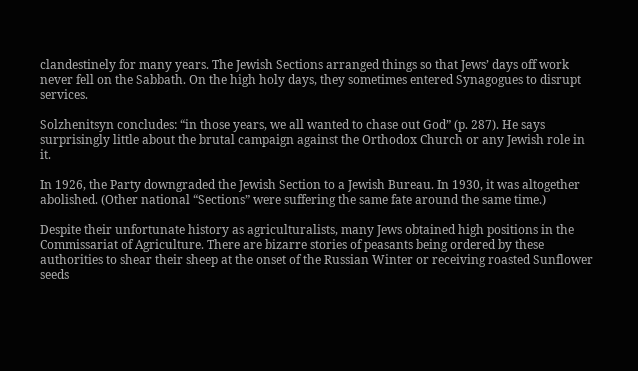clandestinely for many years. The Jewish Sections arranged things so that Jews’ days off work never fell on the Sabbath. On the high holy days, they sometimes entered Synagogues to disrupt services.

Solzhenitsyn concludes: “in those years, we all wanted to chase out God” (p. 287). He says surprisingly little about the brutal campaign against the Orthodox Church or any Jewish role in it.

In 1926, the Party downgraded the Jewish Section to a Jewish Bureau. In 1930, it was altogether abolished. (Other national “Sections” were suffering the same fate around the same time.)

Despite their unfortunate history as agriculturalists, many Jews obtained high positions in the Commissariat of Agriculture. There are bizarre stories of peasants being ordered by these authorities to shear their sheep at the onset of the Russian Winter or receiving roasted Sunflower seeds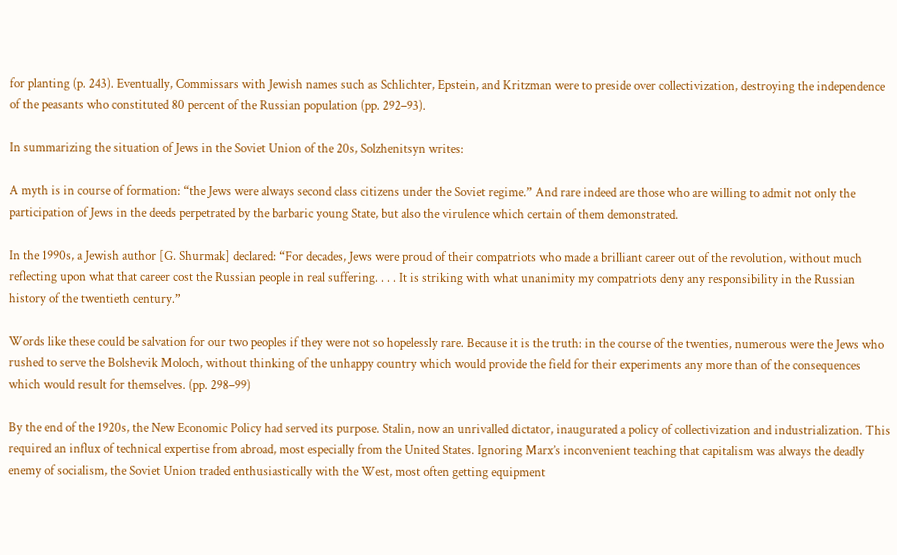for planting (p. 243). Eventually, Commissars with Jewish names such as Schlichter, Epstein, and Kritzman were to preside over collectivization, destroying the independence of the peasants who constituted 80 percent of the Russian population (pp. 292–93).

In summarizing the situation of Jews in the Soviet Union of the 20s, Solzhenitsyn writes:

A myth is in course of formation: “the Jews were always second class citizens under the Soviet regime.” And rare indeed are those who are willing to admit not only the participation of Jews in the deeds perpetrated by the barbaric young State, but also the virulence which certain of them demonstrated.

In the 1990s, a Jewish author [G. Shurmak] declared: “For decades, Jews were proud of their compatriots who made a brilliant career out of the revolution, without much reflecting upon what that career cost the Russian people in real suffering. . . . It is striking with what unanimity my compatriots deny any responsibility in the Russian history of the twentieth century.”

Words like these could be salvation for our two peoples if they were not so hopelessly rare. Because it is the truth: in the course of the twenties, numerous were the Jews who rushed to serve the Bolshevik Moloch, without thinking of the unhappy country which would provide the field for their experiments any more than of the consequences which would result for themselves. (pp. 298–99)

By the end of the 1920s, the New Economic Policy had served its purpose. Stalin, now an unrivalled dictator, inaugurated a policy of collectivization and industrialization. This required an influx of technical expertise from abroad, most especially from the United States. Ignoring Marx’s inconvenient teaching that capitalism was always the deadly enemy of socialism, the Soviet Union traded enthusiastically with the West, most often getting equipment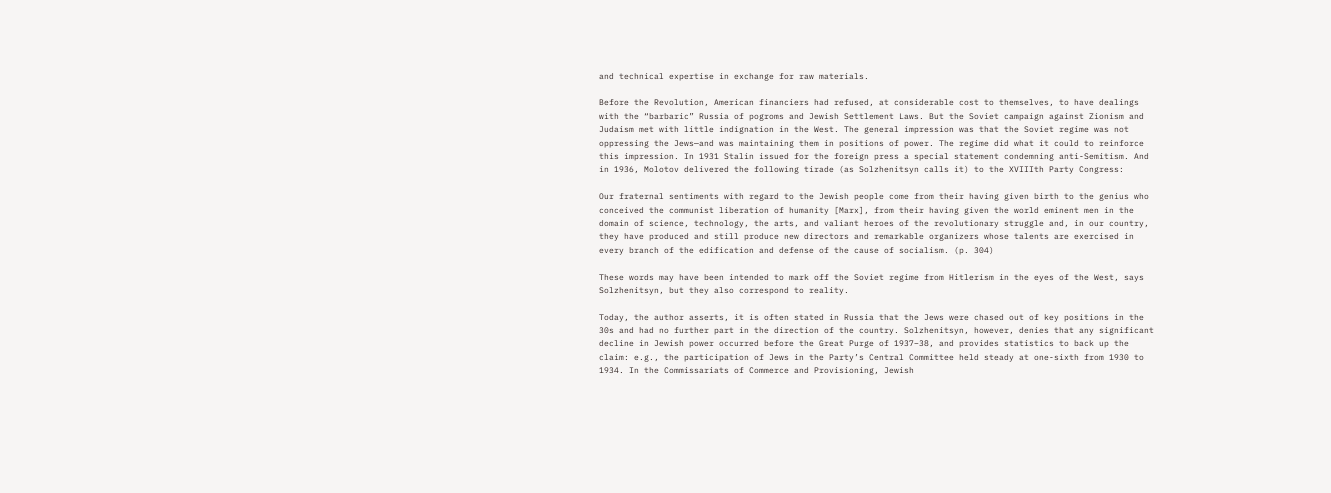and technical expertise in exchange for raw materials.

Before the Revolution, American financiers had refused, at considerable cost to themselves, to have dealings with the “barbaric” Russia of pogroms and Jewish Settlement Laws. But the Soviet campaign against Zionism and Judaism met with little indignation in the West. The general impression was that the Soviet regime was not oppressing the Jews—and was maintaining them in positions of power. The regime did what it could to reinforce this impression. In 1931 Stalin issued for the foreign press a special statement condemning anti-Semitism. And in 1936, Molotov delivered the following tirade (as Solzhenitsyn calls it) to the XVIIIth Party Congress:

Our fraternal sentiments with regard to the Jewish people come from their having given birth to the genius who conceived the communist liberation of humanity [Marx], from their having given the world eminent men in the domain of science, technology, the arts, and valiant heroes of the revolutionary struggle and, in our country, they have produced and still produce new directors and remarkable organizers whose talents are exercised in every branch of the edification and defense of the cause of socialism. (p. 304)

These words may have been intended to mark off the Soviet regime from Hitlerism in the eyes of the West, says Solzhenitsyn, but they also correspond to reality.

Today, the author asserts, it is often stated in Russia that the Jews were chased out of key positions in the 30s and had no further part in the direction of the country. Solzhenitsyn, however, denies that any significant decline in Jewish power occurred before the Great Purge of 1937–38, and provides statistics to back up the claim: e.g., the participation of Jews in the Party’s Central Committee held steady at one-sixth from 1930 to 1934. In the Commissariats of Commerce and Provisioning, Jewish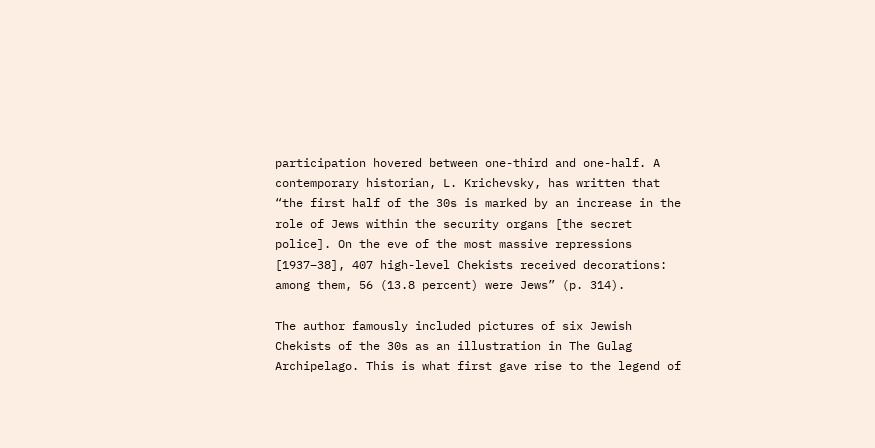participation hovered between one-third and one-half. A contemporary historian, L. Krichevsky, has written that “the first half of the 30s is marked by an increase in the role of Jews within the security organs [the secret police]. On the eve of the most massive repressions [1937–38], 407 high-level Chekists received decorations: among them, 56 (13.8 percent) were Jews” (p. 314).

The author famously included pictures of six Jewish Chekists of the 30s as an illustration in The Gulag Archipelago. This is what first gave rise to the legend of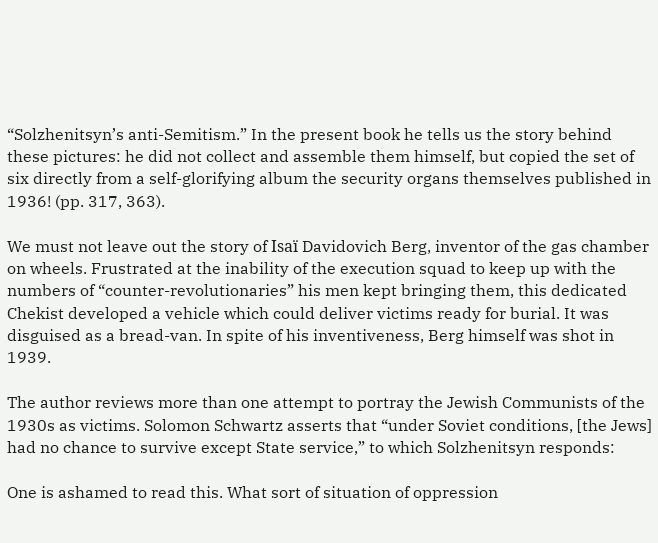“Solzhenitsyn’s anti-Semitism.” In the present book he tells us the story behind these pictures: he did not collect and assemble them himself, but copied the set of six directly from a self-glorifying album the security organs themselves published in 1936! (pp. 317, 363).

We must not leave out the story of Isaï Davidovich Berg, inventor of the gas chamber on wheels. Frustrated at the inability of the execution squad to keep up with the numbers of “counter-revolutionaries” his men kept bringing them, this dedicated Chekist developed a vehicle which could deliver victims ready for burial. It was disguised as a bread-van. In spite of his inventiveness, Berg himself was shot in 1939.

The author reviews more than one attempt to portray the Jewish Communists of the 1930s as victims. Solomon Schwartz asserts that “under Soviet conditions, [the Jews] had no chance to survive except State service,” to which Solzhenitsyn responds:

One is ashamed to read this. What sort of situation of oppression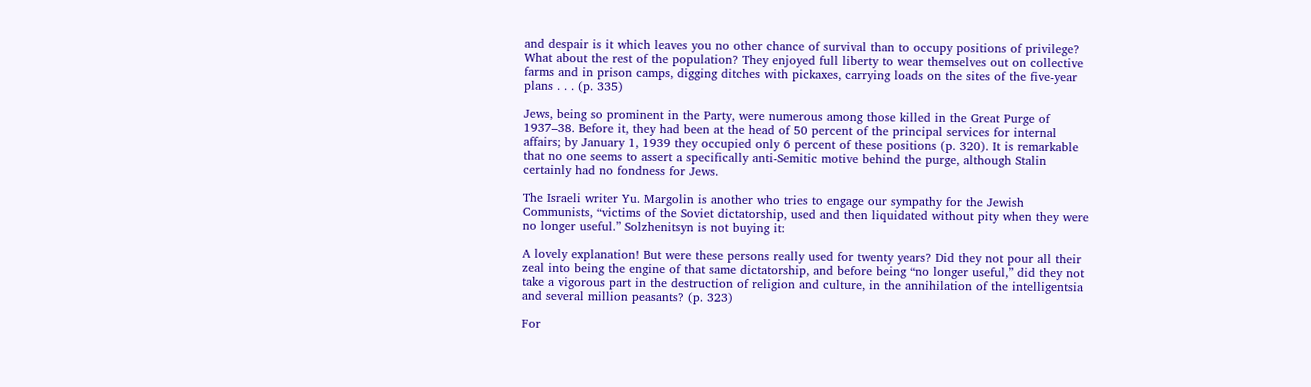and despair is it which leaves you no other chance of survival than to occupy positions of privilege? What about the rest of the population? They enjoyed full liberty to wear themselves out on collective farms and in prison camps, digging ditches with pickaxes, carrying loads on the sites of the five-year plans . . . (p. 335)

Jews, being so prominent in the Party, were numerous among those killed in the Great Purge of 1937–38. Before it, they had been at the head of 50 percent of the principal services for internal affairs; by January 1, 1939 they occupied only 6 percent of these positions (p. 320). It is remarkable that no one seems to assert a specifically anti-Semitic motive behind the purge, although Stalin certainly had no fondness for Jews.

The Israeli writer Yu. Margolin is another who tries to engage our sympathy for the Jewish Communists, “victims of the Soviet dictatorship, used and then liquidated without pity when they were no longer useful.” Solzhenitsyn is not buying it:

A lovely explanation! But were these persons really used for twenty years? Did they not pour all their zeal into being the engine of that same dictatorship, and before being “no longer useful,” did they not take a vigorous part in the destruction of religion and culture, in the annihilation of the intelligentsia and several million peasants? (p. 323)

For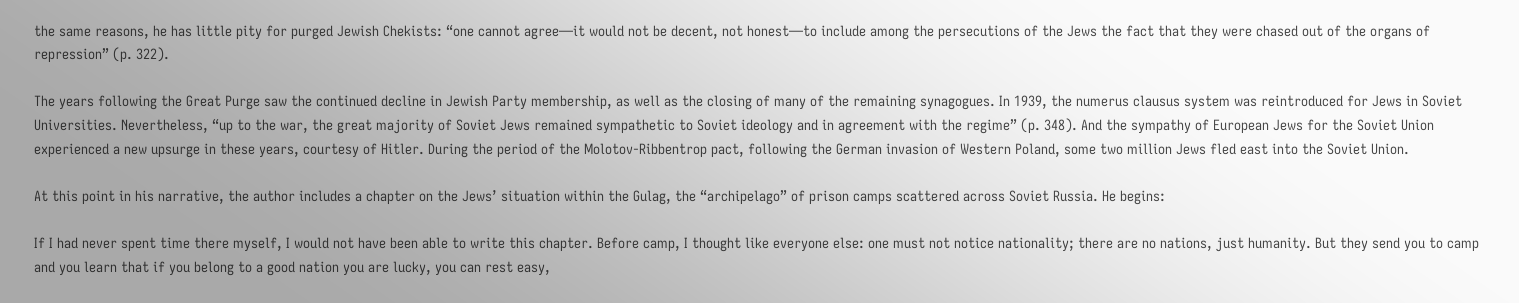the same reasons, he has little pity for purged Jewish Chekists: “one cannot agree—it would not be decent, not honest—to include among the persecutions of the Jews the fact that they were chased out of the organs of repression” (p. 322).

The years following the Great Purge saw the continued decline in Jewish Party membership, as well as the closing of many of the remaining synagogues. In 1939, the numerus clausus system was reintroduced for Jews in Soviet Universities. Nevertheless, “up to the war, the great majority of Soviet Jews remained sympathetic to Soviet ideology and in agreement with the regime” (p. 348). And the sympathy of European Jews for the Soviet Union experienced a new upsurge in these years, courtesy of Hitler. During the period of the Molotov-Ribbentrop pact, following the German invasion of Western Poland, some two million Jews fled east into the Soviet Union.

At this point in his narrative, the author includes a chapter on the Jews’ situation within the Gulag, the “archipelago” of prison camps scattered across Soviet Russia. He begins:

If I had never spent time there myself, I would not have been able to write this chapter. Before camp, I thought like everyone else: one must not notice nationality; there are no nations, just humanity. But they send you to camp and you learn that if you belong to a good nation you are lucky, you can rest easy,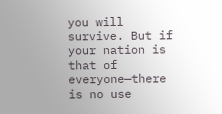you will survive. But if your nation is that of everyone—there is no use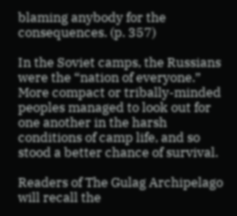blaming anybody for the consequences. (p. 357)

In the Soviet camps, the Russians were the “nation of everyone.” More compact or tribally-minded peoples managed to look out for one another in the harsh conditions of camp life, and so stood a better chance of survival.

Readers of The Gulag Archipelago will recall the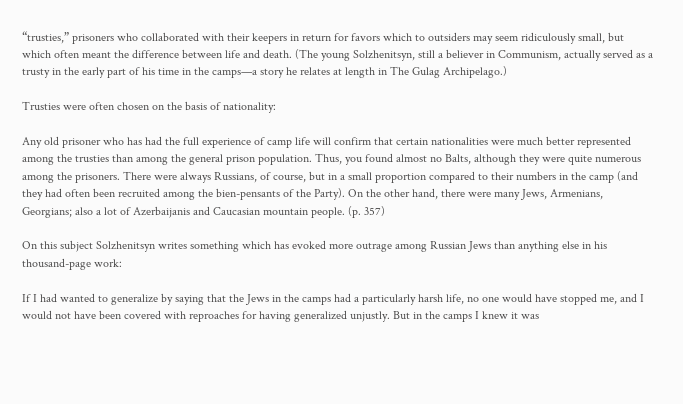“trusties,” prisoners who collaborated with their keepers in return for favors which to outsiders may seem ridiculously small, but which often meant the difference between life and death. (The young Solzhenitsyn, still a believer in Communism, actually served as a trusty in the early part of his time in the camps—a story he relates at length in The Gulag Archipelago.)

Trusties were often chosen on the basis of nationality:

Any old prisoner who has had the full experience of camp life will confirm that certain nationalities were much better represented among the trusties than among the general prison population. Thus, you found almost no Balts, although they were quite numerous among the prisoners. There were always Russians, of course, but in a small proportion compared to their numbers in the camp (and they had often been recruited among the bien-pensants of the Party). On the other hand, there were many Jews, Armenians, Georgians; also a lot of Azerbaijanis and Caucasian mountain people. (p. 357)

On this subject Solzhenitsyn writes something which has evoked more outrage among Russian Jews than anything else in his thousand-page work:

If I had wanted to generalize by saying that the Jews in the camps had a particularly harsh life, no one would have stopped me, and I would not have been covered with reproaches for having generalized unjustly. But in the camps I knew it was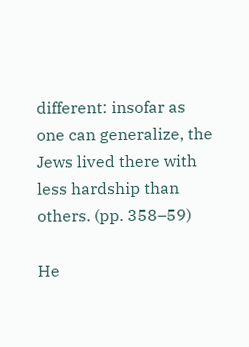different: insofar as one can generalize, the Jews lived there with less hardship than others. (pp. 358–59)

He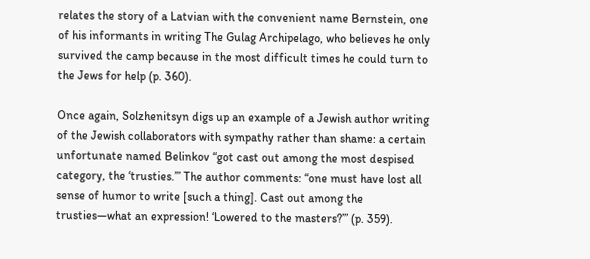relates the story of a Latvian with the convenient name Bernstein, one of his informants in writing The Gulag Archipelago, who believes he only survived the camp because in the most difficult times he could turn to the Jews for help (p. 360).

Once again, Solzhenitsyn digs up an example of a Jewish author writing of the Jewish collaborators with sympathy rather than shame: a certain unfortunate named Belinkov “got cast out among the most despised category, the ‘trusties.’” The author comments: “one must have lost all sense of humor to write [such a thing]. Cast out among the trusties—what an expression! ‘Lowered to the masters?’” (p. 359).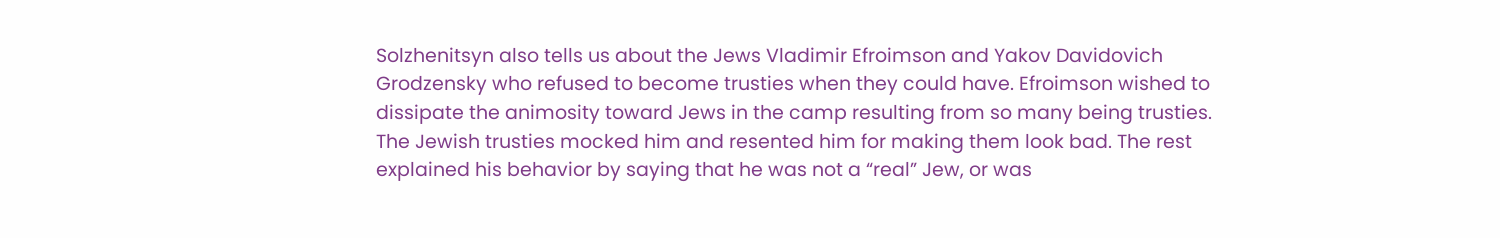Solzhenitsyn also tells us about the Jews Vladimir Efroimson and Yakov Davidovich Grodzensky who refused to become trusties when they could have. Efroimson wished to dissipate the animosity toward Jews in the camp resulting from so many being trusties. The Jewish trusties mocked him and resented him for making them look bad. The rest explained his behavior by saying that he was not a “real” Jew, or was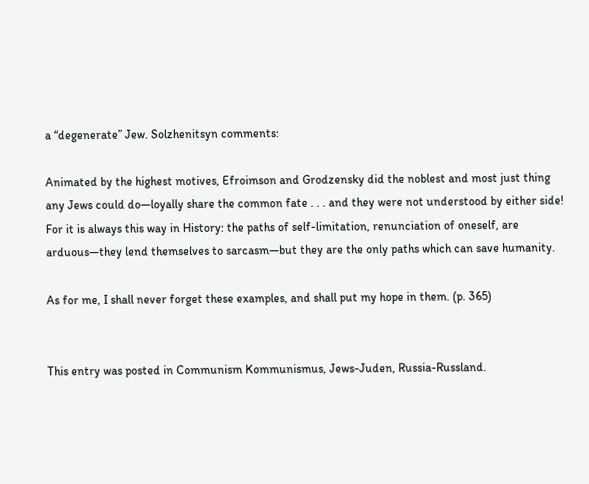a “degenerate” Jew. Solzhenitsyn comments:

Animated by the highest motives, Efroimson and Grodzensky did the noblest and most just thing any Jews could do—loyally share the common fate . . . and they were not understood by either side! For it is always this way in History: the paths of self-limitation, renunciation of oneself, are arduous—they lend themselves to sarcasm—but they are the only paths which can save humanity.

As for me, I shall never forget these examples, and shall put my hope in them. (p. 365)


This entry was posted in Communism Kommunismus, Jews-Juden, Russia-Russland.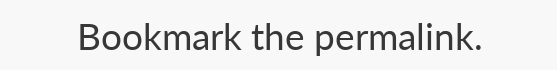Bookmark the permalink.